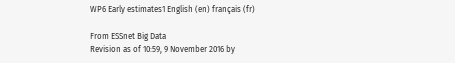WP6 Early estimates1 English (en) français (fr)

From ESSnet Big Data
Revision as of 10:59, 9 November 2016 by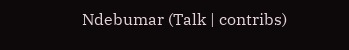Ndebumar (Talk | contribs)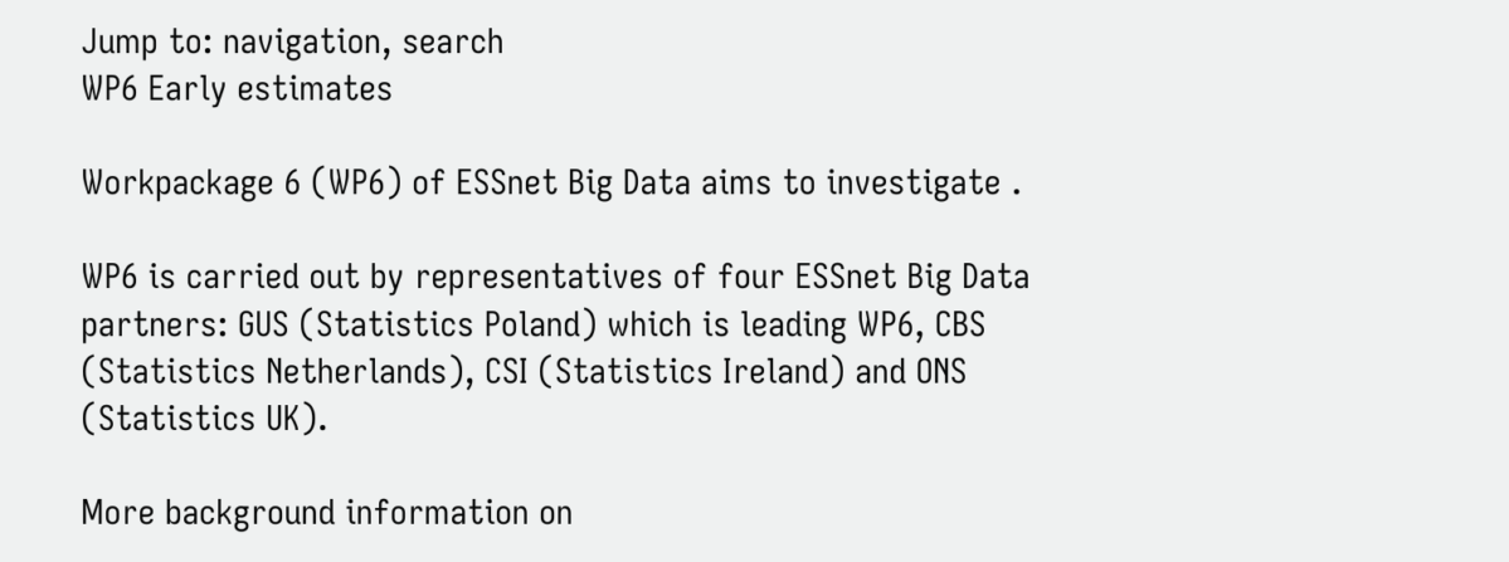Jump to: navigation, search
WP6 Early estimates

Workpackage 6 (WP6) of ESSnet Big Data aims to investigate .

WP6 is carried out by representatives of four ESSnet Big Data partners: GUS (Statistics Poland) which is leading WP6, CBS (Statistics Netherlands), CSI (Statistics Ireland) and ONS (Statistics UK).

More background information on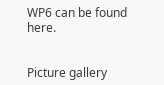WP6 can be found here.


Picture gallery